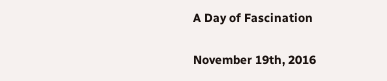A Day of Fascination

November 19th, 2016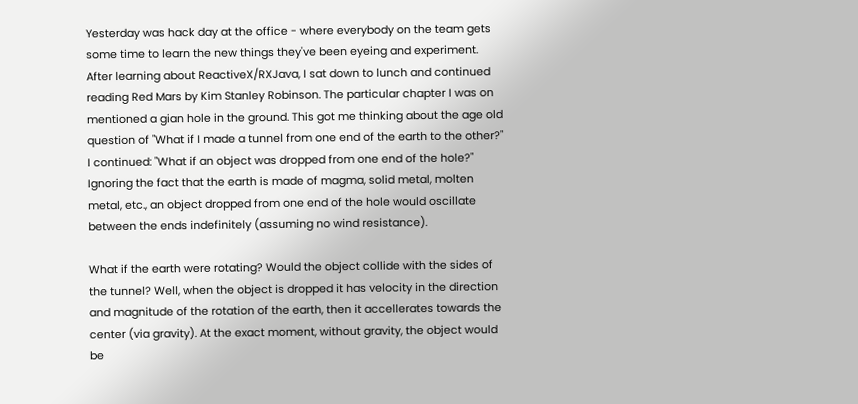Yesterday was hack day at the office - where everybody on the team gets some time to learn the new things they've been eyeing and experiment. After learning about ReactiveX/RXJava, I sat down to lunch and continued reading Red Mars by Kim Stanley Robinson. The particular chapter I was on mentioned a gian hole in the ground. This got me thinking about the age old question of "What if I made a tunnel from one end of the earth to the other?" I continued: "What if an object was dropped from one end of the hole?" Ignoring the fact that the earth is made of magma, solid metal, molten metal, etc., an object dropped from one end of the hole would oscillate between the ends indefinitely (assuming no wind resistance).

What if the earth were rotating? Would the object collide with the sides of the tunnel? Well, when the object is dropped it has velocity in the direction and magnitude of the rotation of the earth, then it accellerates towards the center (via gravity). At the exact moment, without gravity, the object would be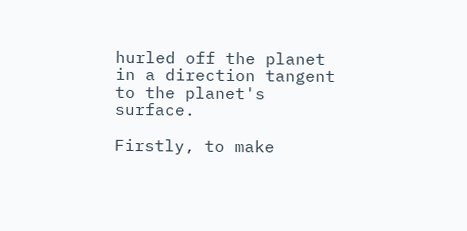hurled off the planet in a direction tangent to the planet's surface.

Firstly, to make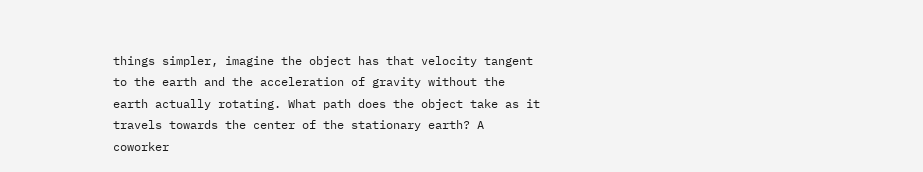things simpler, imagine the object has that velocity tangent to the earth and the acceleration of gravity without the earth actually rotating. What path does the object take as it travels towards the center of the stationary earth? A coworker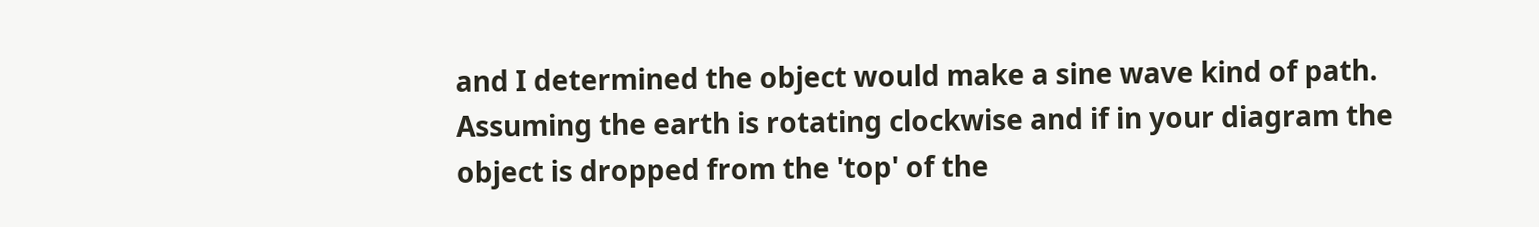and I determined the object would make a sine wave kind of path. Assuming the earth is rotating clockwise and if in your diagram the object is dropped from the 'top' of the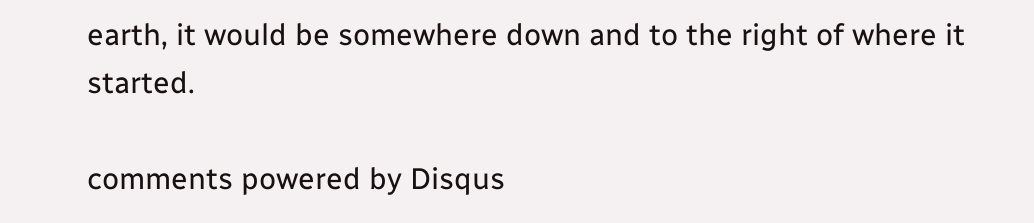earth, it would be somewhere down and to the right of where it started.

comments powered by Disqus